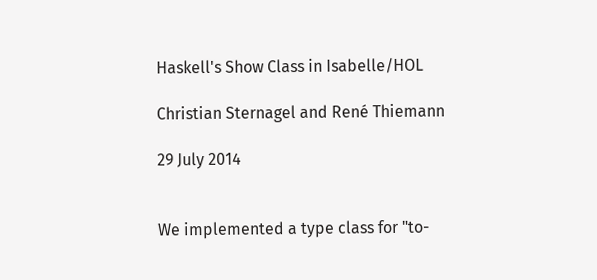Haskell's Show Class in Isabelle/HOL

Christian Sternagel and René Thiemann

29 July 2014


We implemented a type class for "to-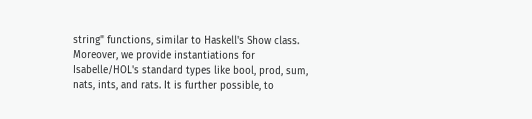string" functions, similar to Haskell's Show class. Moreover, we provide instantiations for Isabelle/HOL's standard types like bool, prod, sum, nats, ints, and rats. It is further possible, to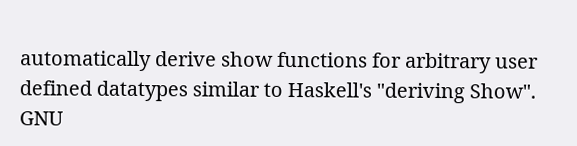automatically derive show functions for arbitrary user defined datatypes similar to Haskell's "deriving Show".
GNU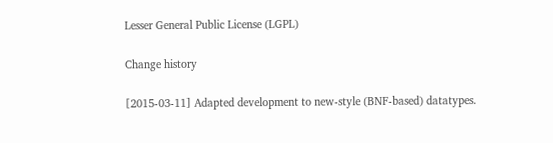Lesser General Public License (LGPL)

Change history

[2015-03-11] Adapted development to new-style (BNF-based) datatypes.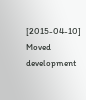[2015-04-10] Moved development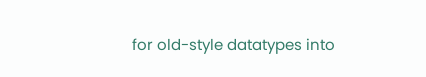for old-style datatypes into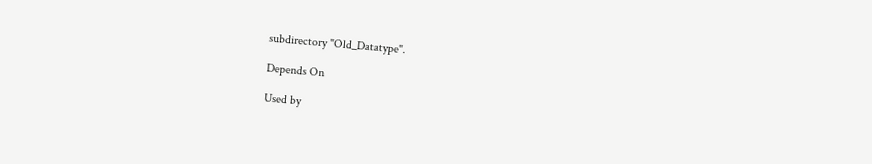subdirectory "Old_Datatype".

Depends On

Used by